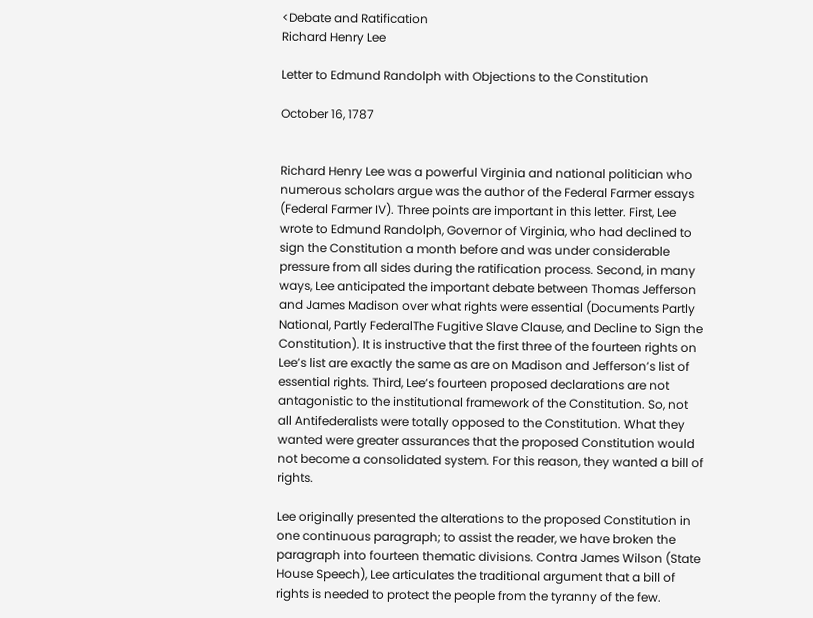<Debate and Ratification
Richard Henry Lee

Letter to Edmund Randolph with Objections to the Constitution

October 16, 1787


Richard Henry Lee was a powerful Virginia and national politician who numerous scholars argue was the author of the Federal Farmer essays (Federal Farmer IV). Three points are important in this letter. First, Lee wrote to Edmund Randolph, Governor of Virginia, who had declined to sign the Constitution a month before and was under considerable pressure from all sides during the ratification process. Second, in many ways, Lee anticipated the important debate between Thomas Jefferson and James Madison over what rights were essential (Documents Partly National, Partly FederalThe Fugitive Slave Clause, and Decline to Sign the Constitution). It is instructive that the first three of the fourteen rights on Lee’s list are exactly the same as are on Madison and Jefferson’s list of essential rights. Third, Lee’s fourteen proposed declarations are not antagonistic to the institutional framework of the Constitution. So, not all Antifederalists were totally opposed to the Constitution. What they wanted were greater assurances that the proposed Constitution would not become a consolidated system. For this reason, they wanted a bill of rights.

Lee originally presented the alterations to the proposed Constitution in one continuous paragraph; to assist the reader, we have broken the paragraph into fourteen thematic divisions. Contra James Wilson (State House Speech), Lee articulates the traditional argument that a bill of rights is needed to protect the people from the tyranny of the few.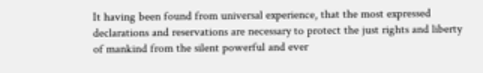It having been found from universal experience, that the most expressed declarations and reservations are necessary to protect the just rights and liberty of mankind from the silent powerful and ever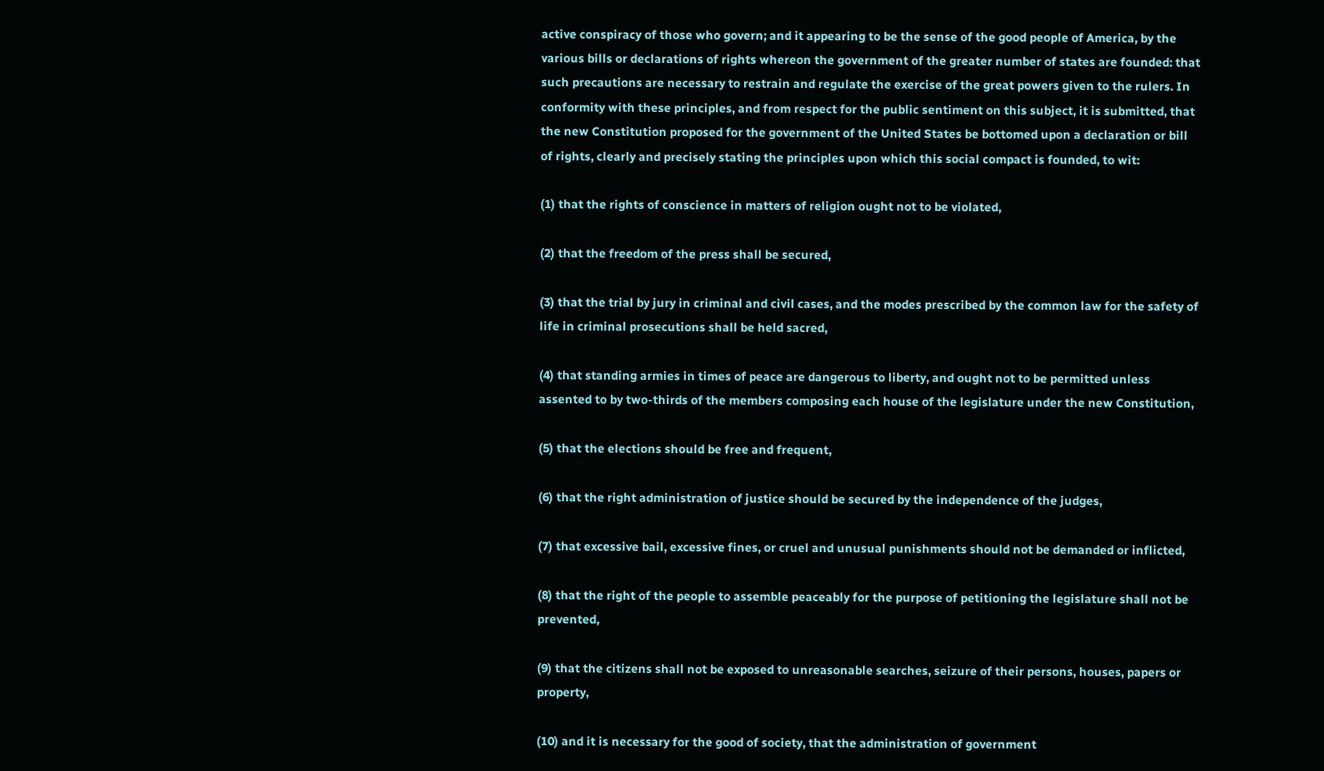active conspiracy of those who govern; and it appearing to be the sense of the good people of America, by the various bills or declarations of rights whereon the government of the greater number of states are founded: that such precautions are necessary to restrain and regulate the exercise of the great powers given to the rulers. In conformity with these principles, and from respect for the public sentiment on this subject, it is submitted, that the new Constitution proposed for the government of the United States be bottomed upon a declaration or bill of rights, clearly and precisely stating the principles upon which this social compact is founded, to wit:

(1) that the rights of conscience in matters of religion ought not to be violated,

(2) that the freedom of the press shall be secured,

(3) that the trial by jury in criminal and civil cases, and the modes prescribed by the common law for the safety of life in criminal prosecutions shall be held sacred,

(4) that standing armies in times of peace are dangerous to liberty, and ought not to be permitted unless assented to by two-thirds of the members composing each house of the legislature under the new Constitution,

(5) that the elections should be free and frequent,

(6) that the right administration of justice should be secured by the independence of the judges,

(7) that excessive bail, excessive fines, or cruel and unusual punishments should not be demanded or inflicted,

(8) that the right of the people to assemble peaceably for the purpose of petitioning the legislature shall not be prevented,

(9) that the citizens shall not be exposed to unreasonable searches, seizure of their persons, houses, papers or property,

(10) and it is necessary for the good of society, that the administration of government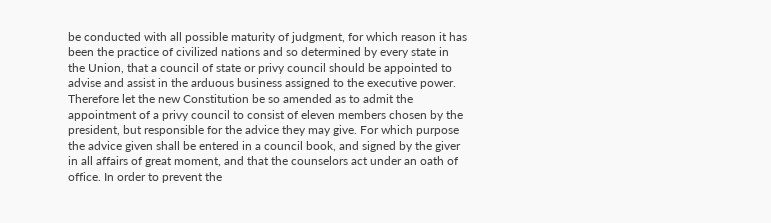be conducted with all possible maturity of judgment, for which reason it has been the practice of civilized nations and so determined by every state in the Union, that a council of state or privy council should be appointed to advise and assist in the arduous business assigned to the executive power. Therefore let the new Constitution be so amended as to admit the appointment of a privy council to consist of eleven members chosen by the president, but responsible for the advice they may give. For which purpose the advice given shall be entered in a council book, and signed by the giver in all affairs of great moment, and that the counselors act under an oath of office. In order to prevent the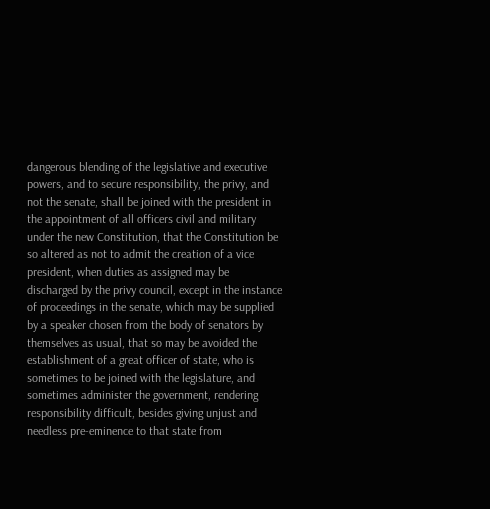dangerous blending of the legislative and executive powers, and to secure responsibility, the privy, and not the senate, shall be joined with the president in the appointment of all officers civil and military under the new Constitution, that the Constitution be so altered as not to admit the creation of a vice president, when duties as assigned may be discharged by the privy council, except in the instance of proceedings in the senate, which may be supplied by a speaker chosen from the body of senators by themselves as usual, that so may be avoided the establishment of a great officer of state, who is sometimes to be joined with the legislature, and sometimes administer the government, rendering responsibility difficult, besides giving unjust and needless pre-eminence to that state from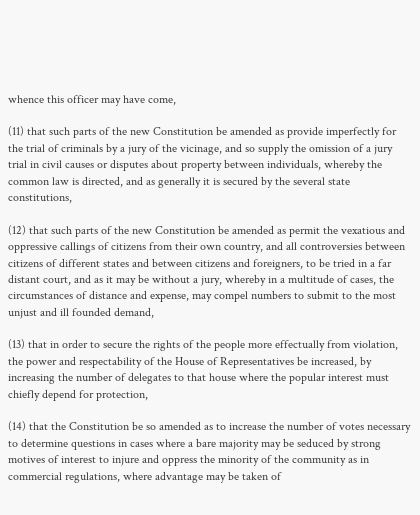whence this officer may have come,

(11) that such parts of the new Constitution be amended as provide imperfectly for the trial of criminals by a jury of the vicinage, and so supply the omission of a jury trial in civil causes or disputes about property between individuals, whereby the common law is directed, and as generally it is secured by the several state constitutions,

(12) that such parts of the new Constitution be amended as permit the vexatious and oppressive callings of citizens from their own country, and all controversies between citizens of different states and between citizens and foreigners, to be tried in a far distant court, and as it may be without a jury, whereby in a multitude of cases, the circumstances of distance and expense, may compel numbers to submit to the most unjust and ill founded demand,

(13) that in order to secure the rights of the people more effectually from violation, the power and respectability of the House of Representatives be increased, by increasing the number of delegates to that house where the popular interest must chiefly depend for protection,

(14) that the Constitution be so amended as to increase the number of votes necessary to determine questions in cases where a bare majority may be seduced by strong motives of interest to injure and oppress the minority of the community as in commercial regulations, where advantage may be taken of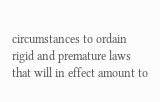circumstances to ordain rigid and premature laws that will in effect amount to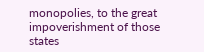monopolies, to the great impoverishment of those states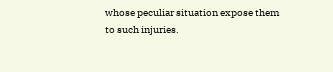whose peculiar situation expose them to such injuries.